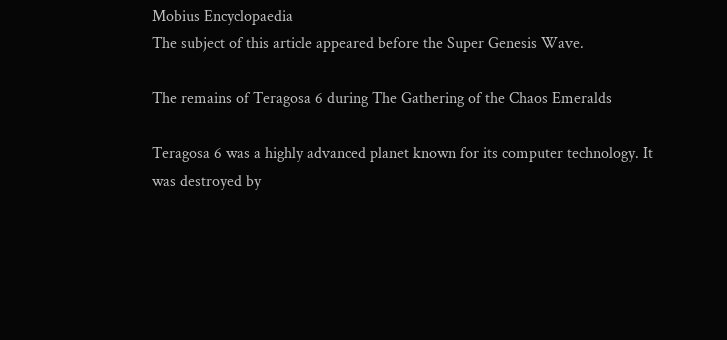Mobius Encyclopaedia
The subject of this article appeared before the Super Genesis Wave.

The remains of Teragosa 6 during The Gathering of the Chaos Emeralds

Teragosa 6 was a highly advanced planet known for its computer technology. It was destroyed by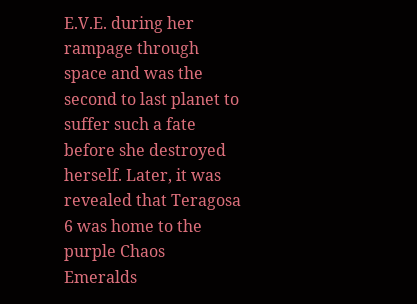E.V.E. during her rampage through space and was the second to last planet to suffer such a fate before she destroyed herself. Later, it was revealed that Teragosa 6 was home to the purple Chaos Emeralds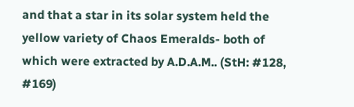and that a star in its solar system held the yellow variety of Chaos Emeralds- both of which were extracted by A.D.A.M.. (StH: #128, #169)